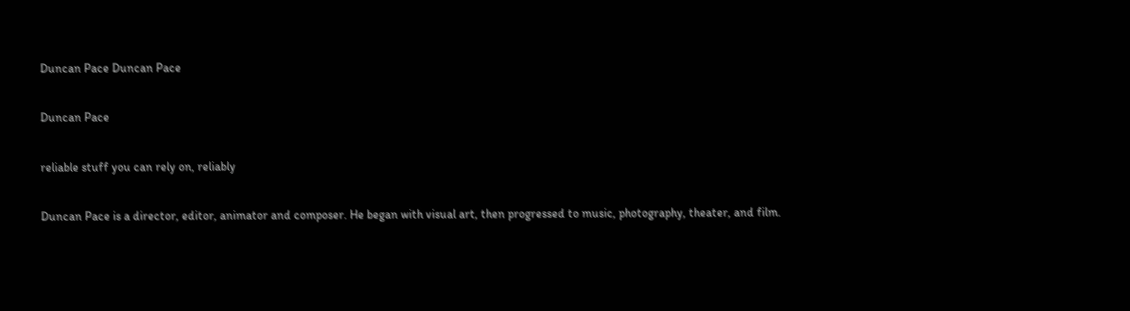Duncan Pace Duncan Pace

Duncan Pace

reliable stuff you can rely on, reliably

Duncan Pace is a director, editor, animator and composer. He began with visual art, then progressed to music, photography, theater, and film.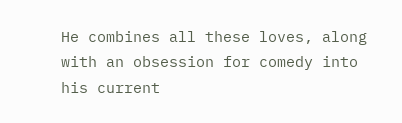He combines all these loves, along with an obsession for comedy into his current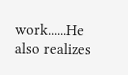work......He also realizes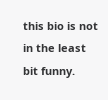this bio is not in the least bit funny.